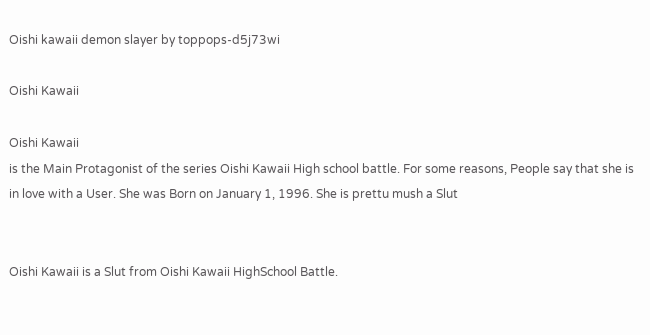Oishi kawaii demon slayer by toppops-d5j73wi

Oishi Kawaii

Oishi Kawaii
is the Main Protagonist of the series Oishi Kawaii High school battle. For some reasons, People say that she is in love with a User. She was Born on January 1, 1996. She is prettu mush a Slut


Oishi Kawaii is a Slut from Oishi Kawaii HighSchool Battle.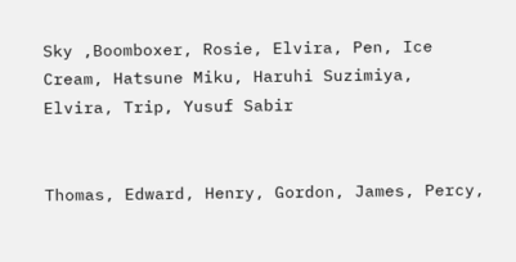Sky ,Boomboxer, Rosie, Elvira, Pen, Ice Cream, Hatsune Miku, Haruhi Suzimiya, Elvira, Trip, Yusuf Sabir


Thomas, Edward, Henry, Gordon, James, Percy,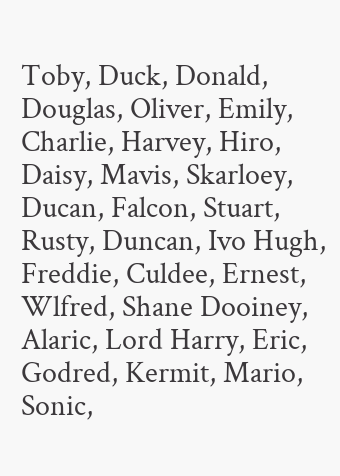Toby, Duck, Donald, Douglas, Oliver, Emily, Charlie, Harvey, Hiro, Daisy, Mavis, Skarloey, Ducan, Falcon, Stuart, Rusty, Duncan, Ivo Hugh, Freddie, Culdee, Ernest, Wlfred, Shane Dooiney, Alaric, Lord Harry, Eric, Godred, Kermit, Mario, Sonic,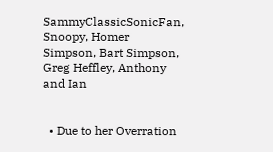SammyClassicSonicFan, Snoopy, Homer Simpson, Bart Simpson, Greg Heffley, Anthony and Ian


  • Due to her Overration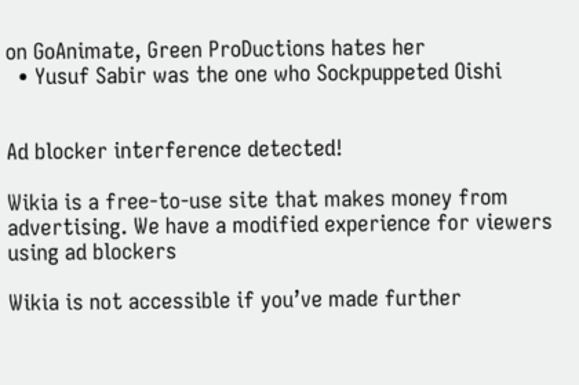on GoAnimate, Green ProDuctions hates her
  • Yusuf Sabir was the one who Sockpuppeted Oishi


Ad blocker interference detected!

Wikia is a free-to-use site that makes money from advertising. We have a modified experience for viewers using ad blockers

Wikia is not accessible if you’ve made further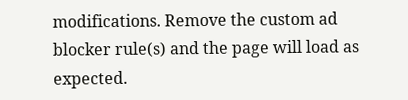modifications. Remove the custom ad blocker rule(s) and the page will load as expected.